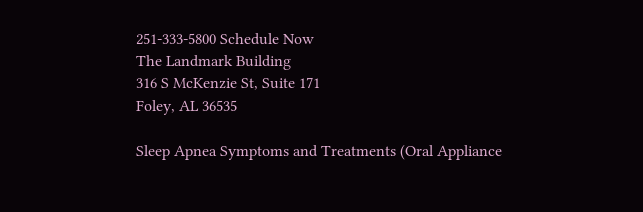251-333-5800 Schedule Now
The Landmark Building
316 S McKenzie St, Suite 171
Foley, AL 36535

Sleep Apnea Symptoms and Treatments (Oral Appliance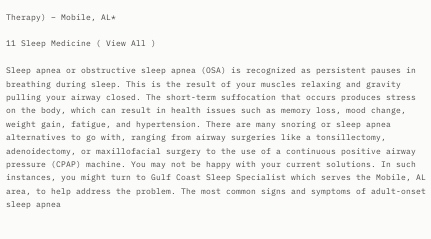Therapy) – Mobile, AL*

11 Sleep Medicine ( View All )

Sleep apnea or obstructive sleep apnea (OSA) is recognized as persistent pauses in breathing during sleep. This is the result of your muscles relaxing and gravity pulling your airway closed. The short-term suffocation that occurs produces stress on the body, which can result in health issues such as memory loss, mood change, weight gain, fatigue, and hypertension. There are many snoring or sleep apnea alternatives to go with, ranging from airway surgeries like a tonsillectomy, adenoidectomy, or maxillofacial surgery to the use of a continuous positive airway pressure (CPAP) machine. You may not be happy with your current solutions. In such instances, you might turn to Gulf Coast Sleep Specialist which serves the Mobile, AL area, to help address the problem. The most common signs and symptoms of adult-onset sleep apnea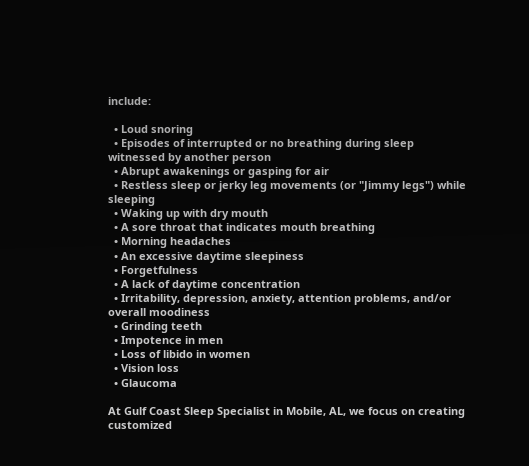include:

  • Loud snoring
  • Episodes of interrupted or no breathing during sleep witnessed by another person
  • Abrupt awakenings or gasping for air
  • Restless sleep or jerky leg movements (or "Jimmy legs") while sleeping
  • Waking up with dry mouth
  • A sore throat that indicates mouth breathing
  • Morning headaches
  • An excessive daytime sleepiness
  • Forgetfulness
  • A lack of daytime concentration
  • Irritability, depression, anxiety, attention problems, and/or overall moodiness
  • Grinding teeth
  • Impotence in men
  • Loss of libido in women
  • Vision loss
  • Glaucoma

At Gulf Coast Sleep Specialist in Mobile, AL, we focus on creating customized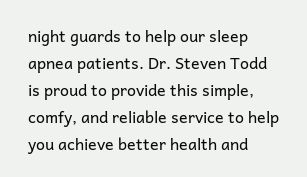night guards to help our sleep apnea patients. Dr. Steven Todd is proud to provide this simple, comfy, and reliable service to help you achieve better health and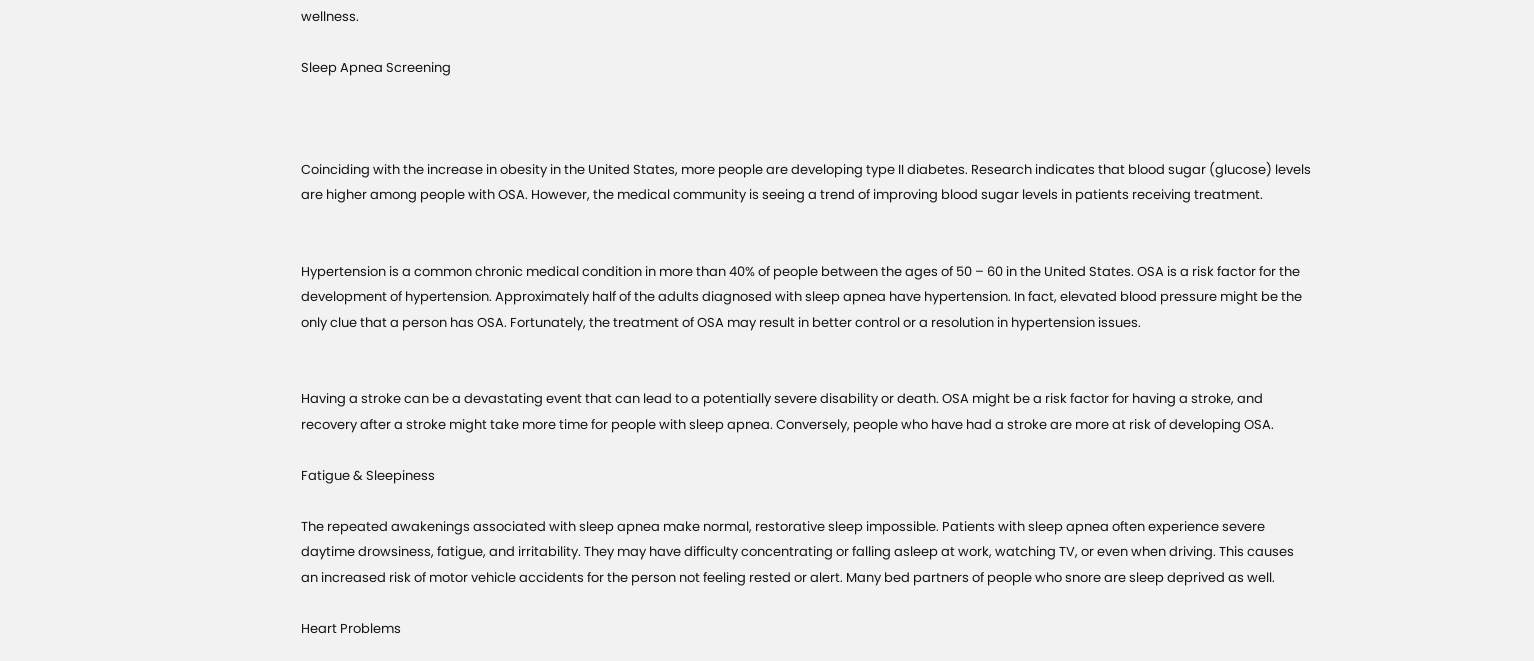wellness.

Sleep Apnea Screening



Coinciding with the increase in obesity in the United States, more people are developing type II diabetes. Research indicates that blood sugar (glucose) levels are higher among people with OSA. However, the medical community is seeing a trend of improving blood sugar levels in patients receiving treatment.


Hypertension is a common chronic medical condition in more than 40% of people between the ages of 50 – 60 in the United States. OSA is a risk factor for the development of hypertension. Approximately half of the adults diagnosed with sleep apnea have hypertension. In fact, elevated blood pressure might be the only clue that a person has OSA. Fortunately, the treatment of OSA may result in better control or a resolution in hypertension issues.


Having a stroke can be a devastating event that can lead to a potentially severe disability or death. OSA might be a risk factor for having a stroke, and recovery after a stroke might take more time for people with sleep apnea. Conversely, people who have had a stroke are more at risk of developing OSA.

Fatigue & Sleepiness

The repeated awakenings associated with sleep apnea make normal, restorative sleep impossible. Patients with sleep apnea often experience severe daytime drowsiness, fatigue, and irritability. They may have difficulty concentrating or falling asleep at work, watching TV, or even when driving. This causes an increased risk of motor vehicle accidents for the person not feeling rested or alert. Many bed partners of people who snore are sleep deprived as well.

Heart Problems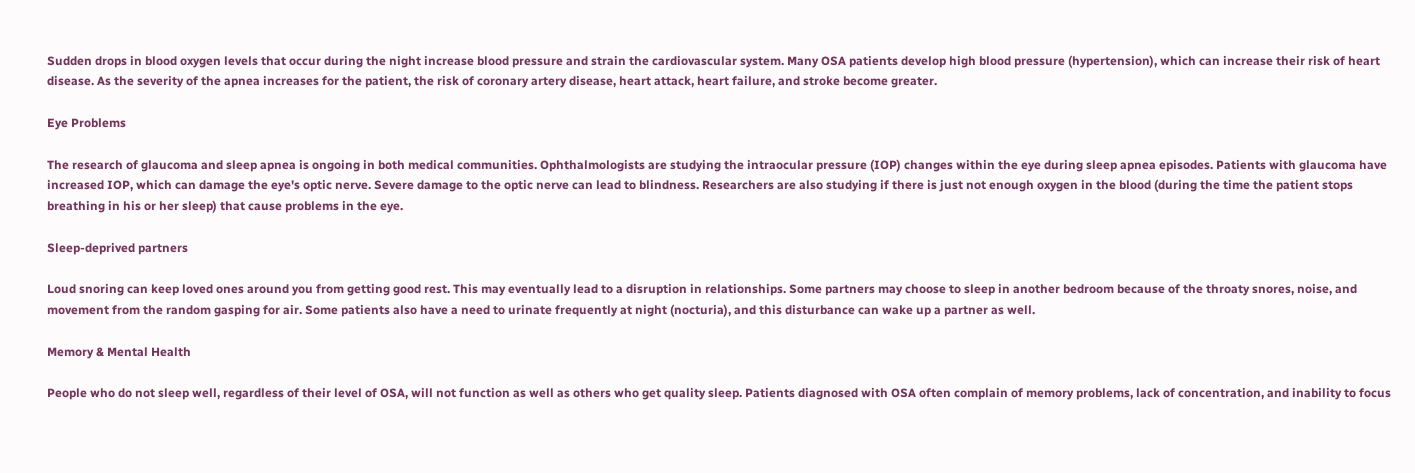Sudden drops in blood oxygen levels that occur during the night increase blood pressure and strain the cardiovascular system. Many OSA patients develop high blood pressure (hypertension), which can increase their risk of heart disease. As the severity of the apnea increases for the patient, the risk of coronary artery disease, heart attack, heart failure, and stroke become greater.

Eye Problems

The research of glaucoma and sleep apnea is ongoing in both medical communities. Ophthalmologists are studying the intraocular pressure (IOP) changes within the eye during sleep apnea episodes. Patients with glaucoma have increased IOP, which can damage the eye's optic nerve. Severe damage to the optic nerve can lead to blindness. Researchers are also studying if there is just not enough oxygen in the blood (during the time the patient stops breathing in his or her sleep) that cause problems in the eye.

Sleep-deprived partners

Loud snoring can keep loved ones around you from getting good rest. This may eventually lead to a disruption in relationships. Some partners may choose to sleep in another bedroom because of the throaty snores, noise, and movement from the random gasping for air. Some patients also have a need to urinate frequently at night (nocturia), and this disturbance can wake up a partner as well.

Memory & Mental Health

People who do not sleep well, regardless of their level of OSA, will not function as well as others who get quality sleep. Patients diagnosed with OSA often complain of memory problems, lack of concentration, and inability to focus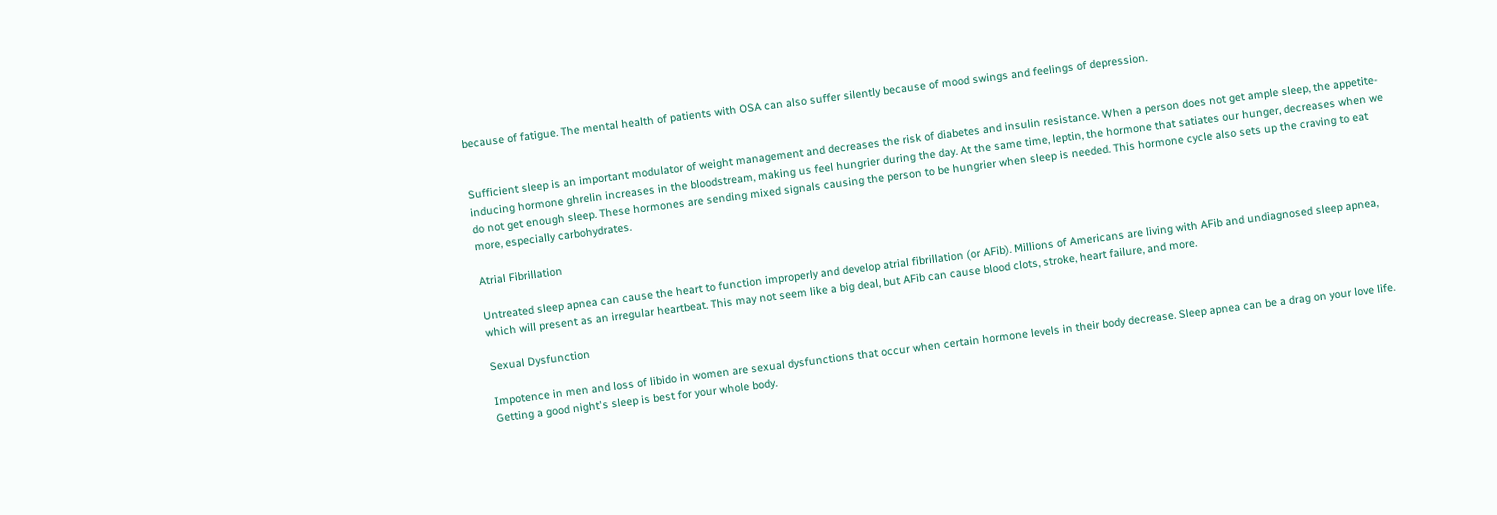because of fatigue. The mental health of patients with OSA can also suffer silently because of mood swings and feelings of depression.


Sufficient sleep is an important modulator of weight management and decreases the risk of diabetes and insulin resistance. When a person does not get ample sleep, the appetite-inducing hormone ghrelin increases in the bloodstream, making us feel hungrier during the day. At the same time, leptin, the hormone that satiates our hunger, decreases when we do not get enough sleep. These hormones are sending mixed signals causing the person to be hungrier when sleep is needed. This hormone cycle also sets up the craving to eat more, especially carbohydrates.

Atrial Fibrillation

Untreated sleep apnea can cause the heart to function improperly and develop atrial fibrillation (or AFib). Millions of Americans are living with AFib and undiagnosed sleep apnea, which will present as an irregular heartbeat. This may not seem like a big deal, but AFib can cause blood clots, stroke, heart failure, and more.

Sexual Dysfunction

Impotence in men and loss of libido in women are sexual dysfunctions that occur when certain hormone levels in their body decrease. Sleep apnea can be a drag on your love life. Getting a good night's sleep is best for your whole body.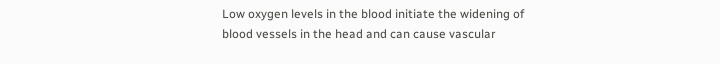Low oxygen levels in the blood initiate the widening of blood vessels in the head and can cause vascular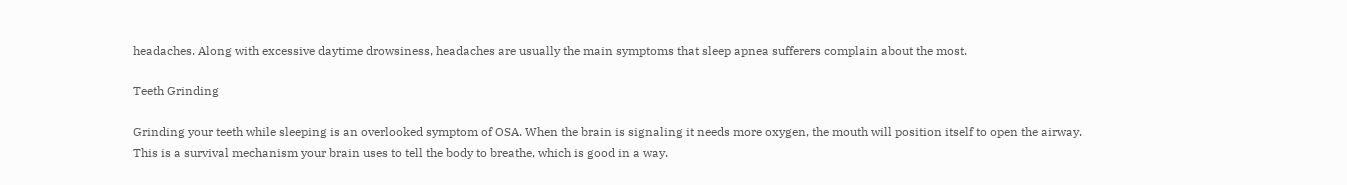headaches. Along with excessive daytime drowsiness, headaches are usually the main symptoms that sleep apnea sufferers complain about the most.

Teeth Grinding

Grinding your teeth while sleeping is an overlooked symptom of OSA. When the brain is signaling it needs more oxygen, the mouth will position itself to open the airway. This is a survival mechanism your brain uses to tell the body to breathe, which is good in a way.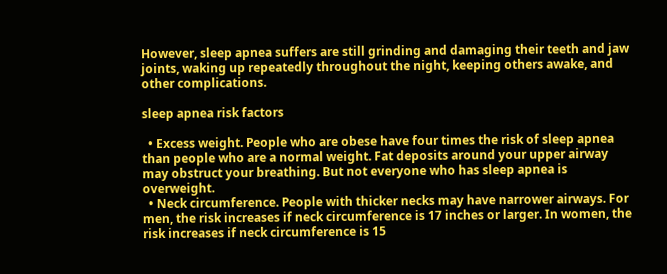However, sleep apnea suffers are still grinding and damaging their teeth and jaw joints, waking up repeatedly throughout the night, keeping others awake, and other complications.

sleep apnea risk factors

  • Excess weight. People who are obese have four times the risk of sleep apnea than people who are a normal weight. Fat deposits around your upper airway may obstruct your breathing. But not everyone who has sleep apnea is overweight.
  • Neck circumference. People with thicker necks may have narrower airways. For men, the risk increases if neck circumference is 17 inches or larger. In women, the risk increases if neck circumference is 15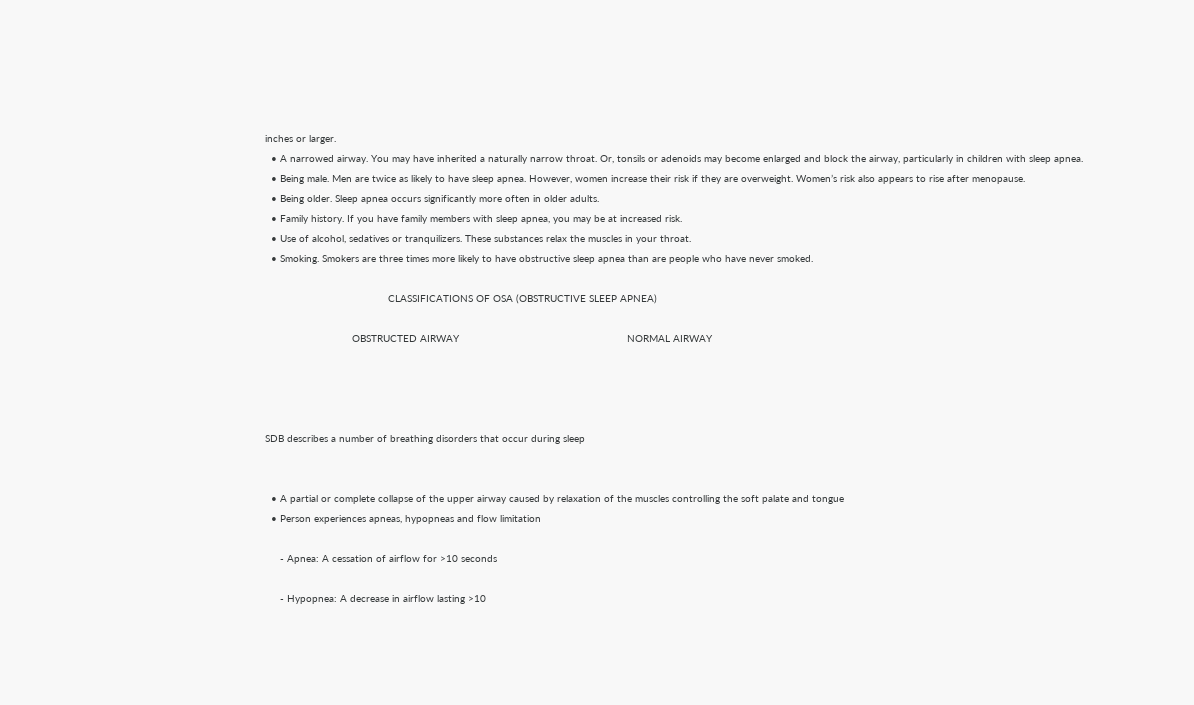inches or larger.
  • A narrowed airway. You may have inherited a naturally narrow throat. Or, tonsils or adenoids may become enlarged and block the airway, particularly in children with sleep apnea.
  • Being male. Men are twice as likely to have sleep apnea. However, women increase their risk if they are overweight. Women’s risk also appears to rise after menopause.
  • Being older. Sleep apnea occurs significantly more often in older adults.
  • Family history. If you have family members with sleep apnea, you may be at increased risk.
  • Use of alcohol, sedatives or tranquilizers. These substances relax the muscles in your throat.
  • Smoking. Smokers are three times more likely to have obstructive sleep apnea than are people who have never smoked.

                                         CLASSIFICATIONS OF OSA (OBSTRUCTIVE SLEEP APNEA)

                             OBSTRUCTED AIRWAY                                                        NORMAL AIRWAY




SDB describes a number of breathing disorders that occur during sleep


  • A partial or complete collapse of the upper airway caused by relaxation of the muscles controlling the soft palate and tongue
  • Person experiences apneas, hypopneas and flow limitation

     - Apnea: A cessation of airflow for >10 seconds

     - Hypopnea: A decrease in airflow lasting >10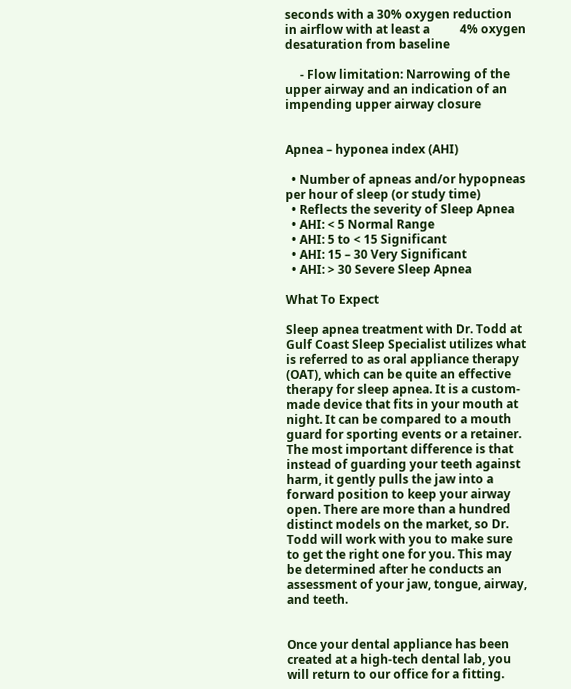seconds with a 30% oxygen reduction in airflow with at least a          4% oxygen desaturation from baseline

     - Flow limitation: Narrowing of the upper airway and an indication of an impending upper airway closure


Apnea – hyponea index (AHI)

  • Number of apneas and/or hypopneas per hour of sleep (or study time)
  • Reflects the severity of Sleep Apnea
  • AHI: < 5 Normal Range
  • AHI: 5 to < 15 Significant
  • AHI: 15 – 30 Very Significant
  • AHI: > 30 Severe Sleep Apnea

What To Expect

Sleep apnea treatment with Dr. Todd at Gulf Coast Sleep Specialist utilizes what is referred to as oral appliance therapy (OAT), which can be quite an effective therapy for sleep apnea. It is a custom-made device that fits in your mouth at night. It can be compared to a mouth guard for sporting events or a retainer. The most important difference is that instead of guarding your teeth against harm, it gently pulls the jaw into a forward position to keep your airway open. There are more than a hundred distinct models on the market, so Dr. Todd will work with you to make sure to get the right one for you. This may be determined after he conducts an assessment of your jaw, tongue, airway, and teeth.


Once your dental appliance has been created at a high-tech dental lab, you will return to our office for a fitting.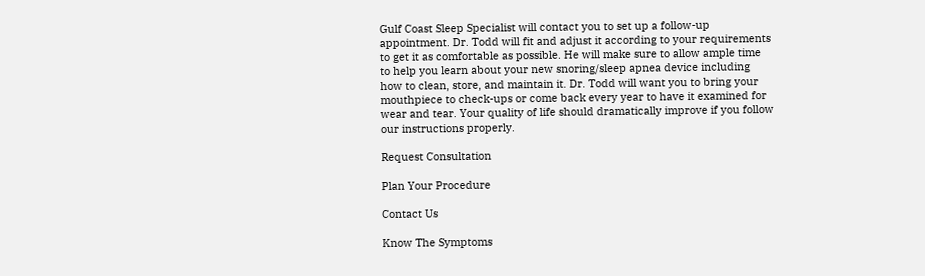Gulf Coast Sleep Specialist will contact you to set up a follow-up appointment. Dr. Todd will fit and adjust it according to your requirements to get it as comfortable as possible. He will make sure to allow ample time to help you learn about your new snoring/sleep apnea device including how to clean, store, and maintain it. Dr. Todd will want you to bring your mouthpiece to check-ups or come back every year to have it examined for wear and tear. Your quality of life should dramatically improve if you follow our instructions properly.

Request Consultation

Plan Your Procedure

Contact Us

Know The Symptoms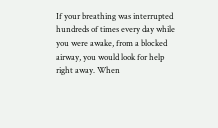If your breathing was interrupted hundreds of times every day while you were awake, from a blocked airway, you would look for help right away. When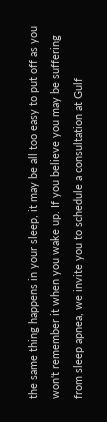the same thing happens in your sleep, it may be all too easy to put off as you won't remember it when you wake up. If you believe you may be suffering from sleep apnea, we invite you to schedule a consultation at Gulf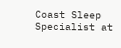Coast Sleep Specialist at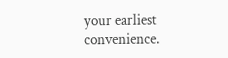your earliest convenience.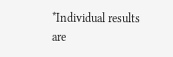*Individual results are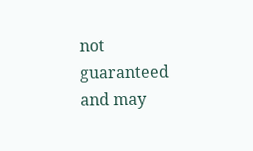not guaranteed and may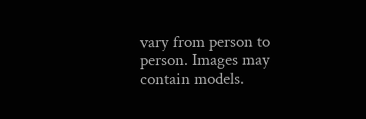vary from person to person. Images may contain models.